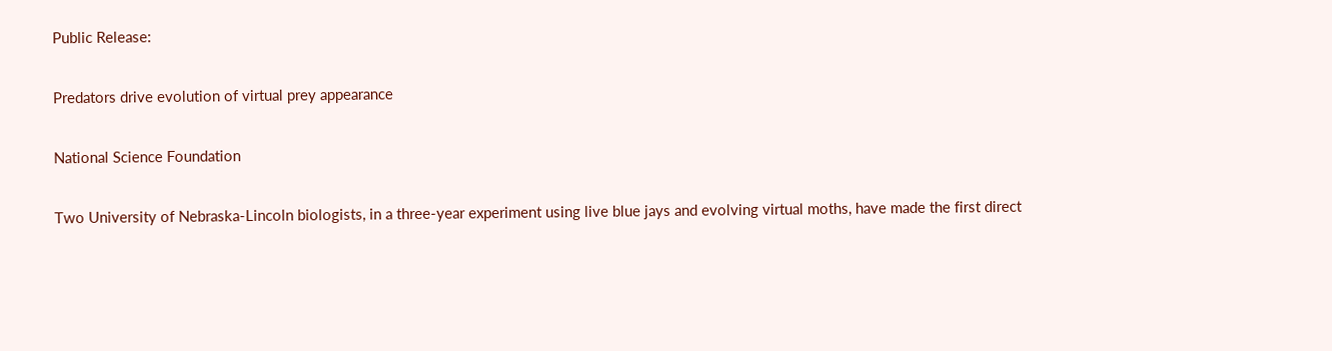Public Release:

Predators drive evolution of virtual prey appearance

National Science Foundation

Two University of Nebraska-Lincoln biologists, in a three-year experiment using live blue jays and evolving virtual moths, have made the first direct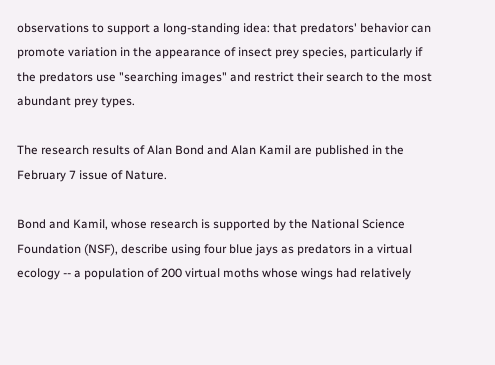observations to support a long-standing idea: that predators' behavior can promote variation in the appearance of insect prey species, particularly if the predators use "searching images" and restrict their search to the most abundant prey types.

The research results of Alan Bond and Alan Kamil are published in the February 7 issue of Nature.

Bond and Kamil, whose research is supported by the National Science Foundation (NSF), describe using four blue jays as predators in a virtual ecology -- a population of 200 virtual moths whose wings had relatively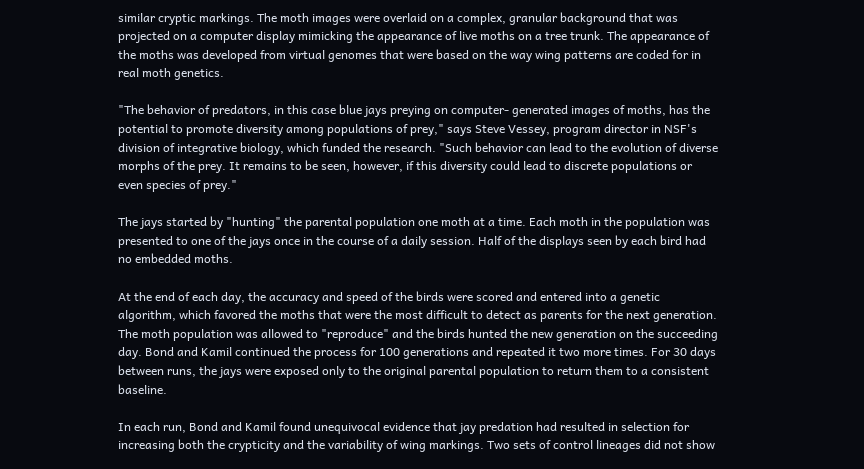similar cryptic markings. The moth images were overlaid on a complex, granular background that was projected on a computer display mimicking the appearance of live moths on a tree trunk. The appearance of the moths was developed from virtual genomes that were based on the way wing patterns are coded for in real moth genetics.

"The behavior of predators, in this case blue jays preying on computer- generated images of moths, has the potential to promote diversity among populations of prey," says Steve Vessey, program director in NSF's division of integrative biology, which funded the research. "Such behavior can lead to the evolution of diverse morphs of the prey. It remains to be seen, however, if this diversity could lead to discrete populations or even species of prey."

The jays started by "hunting" the parental population one moth at a time. Each moth in the population was presented to one of the jays once in the course of a daily session. Half of the displays seen by each bird had no embedded moths.

At the end of each day, the accuracy and speed of the birds were scored and entered into a genetic algorithm, which favored the moths that were the most difficult to detect as parents for the next generation. The moth population was allowed to "reproduce" and the birds hunted the new generation on the succeeding day. Bond and Kamil continued the process for 100 generations and repeated it two more times. For 30 days between runs, the jays were exposed only to the original parental population to return them to a consistent baseline.

In each run, Bond and Kamil found unequivocal evidence that jay predation had resulted in selection for increasing both the crypticity and the variability of wing markings. Two sets of control lineages did not show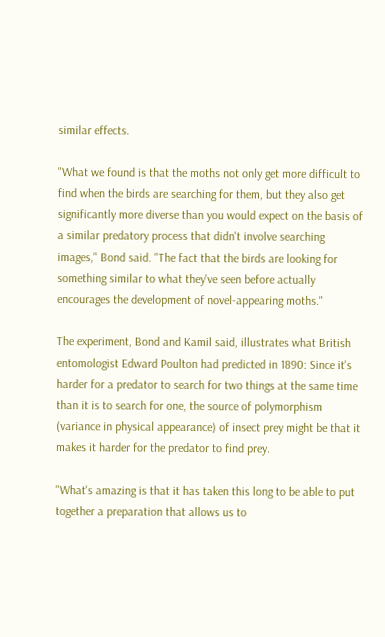similar effects.

"What we found is that the moths not only get more difficult to find when the birds are searching for them, but they also get significantly more diverse than you would expect on the basis of a similar predatory process that didn't involve searching images," Bond said. "The fact that the birds are looking for something similar to what they've seen before actually encourages the development of novel-appearing moths."

The experiment, Bond and Kamil said, illustrates what British entomologist Edward Poulton had predicted in 1890: Since it's harder for a predator to search for two things at the same time than it is to search for one, the source of polymorphism (variance in physical appearance) of insect prey might be that it makes it harder for the predator to find prey.

"What's amazing is that it has taken this long to be able to put together a preparation that allows us to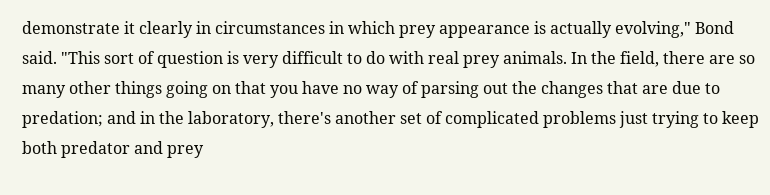demonstrate it clearly in circumstances in which prey appearance is actually evolving," Bond said. "This sort of question is very difficult to do with real prey animals. In the field, there are so many other things going on that you have no way of parsing out the changes that are due to predation; and in the laboratory, there's another set of complicated problems just trying to keep both predator and prey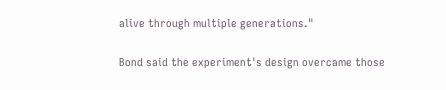alive through multiple generations."

Bond said the experiment's design overcame those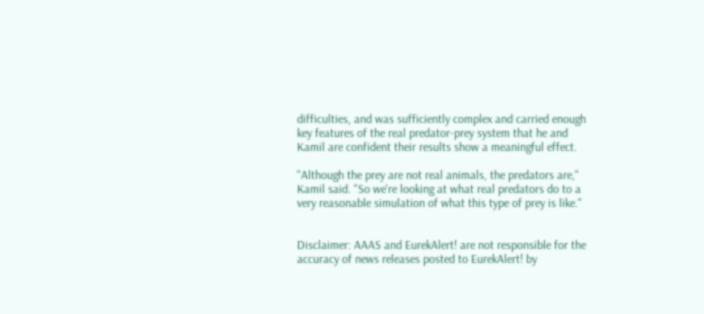difficulties, and was sufficiently complex and carried enough key features of the real predator-prey system that he and Kamil are confident their results show a meaningful effect.

"Although the prey are not real animals, the predators are," Kamil said. "So we're looking at what real predators do to a very reasonable simulation of what this type of prey is like."


Disclaimer: AAAS and EurekAlert! are not responsible for the accuracy of news releases posted to EurekAlert! by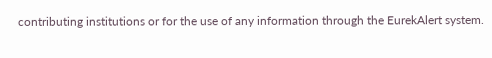contributing institutions or for the use of any information through the EurekAlert system.